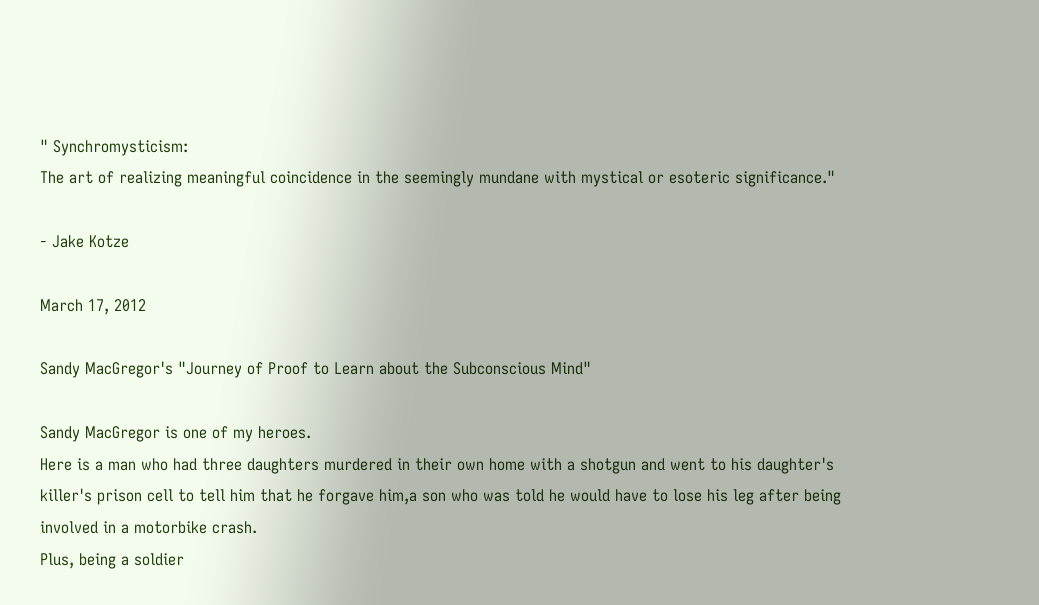" Synchromysticism:
The art of realizing meaningful coincidence in the seemingly mundane with mystical or esoteric significance."

- Jake Kotze

March 17, 2012

Sandy MacGregor's "Journey of Proof to Learn about the Subconscious Mind"

Sandy MacGregor is one of my heroes.
Here is a man who had three daughters murdered in their own home with a shotgun and went to his daughter's killer's prison cell to tell him that he forgave him,a son who was told he would have to lose his leg after being involved in a motorbike crash.
Plus, being a soldier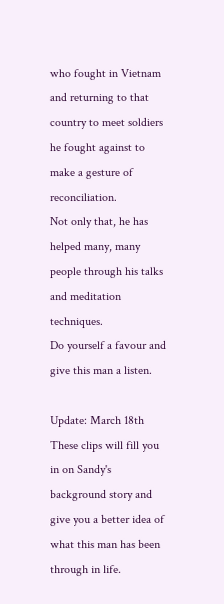who fought in Vietnam and returning to that country to meet soldiers he fought against to make a gesture of reconciliation.
Not only that, he has helped many, many people through his talks and meditation techniques.
Do yourself a favour and give this man a listen.

Update: March 18th
These clips will fill you in on Sandy's background story and give you a better idea of what this man has been through in life.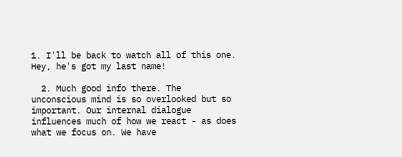1. I'll be back to watch all of this one. Hey, he's got my last name!

  2. Much good info there. The unconscious mind is so overlooked but so important. Our internal dialogue influences much of how we react - as does what we focus on. We have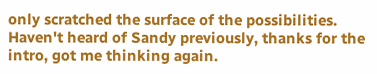only scratched the surface of the possibilities. Haven't heard of Sandy previously, thanks for the intro, got me thinking again.